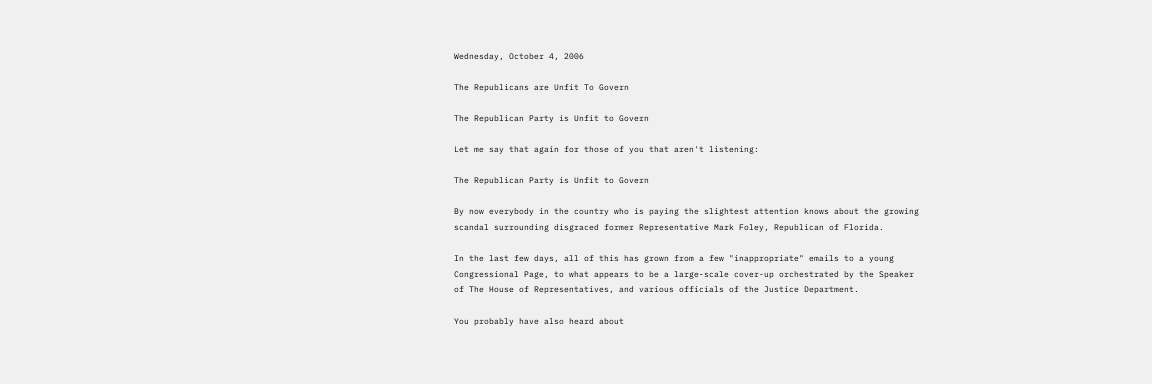Wednesday, October 4, 2006

The Republicans are Unfit To Govern

The Republican Party is Unfit to Govern

Let me say that again for those of you that aren't listening:

The Republican Party is Unfit to Govern

By now everybody in the country who is paying the slightest attention knows about the growing scandal surrounding disgraced former Representative Mark Foley, Republican of Florida.

In the last few days, all of this has grown from a few "inappropriate" emails to a young Congressional Page, to what appears to be a large-scale cover-up orchestrated by the Speaker of The House of Representatives, and various officials of the Justice Department.

You probably have also heard about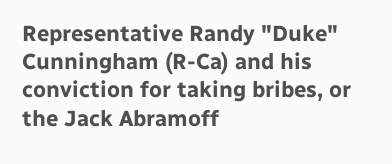Representative Randy "Duke" Cunningham (R-Ca) and his conviction for taking bribes, or the Jack Abramoff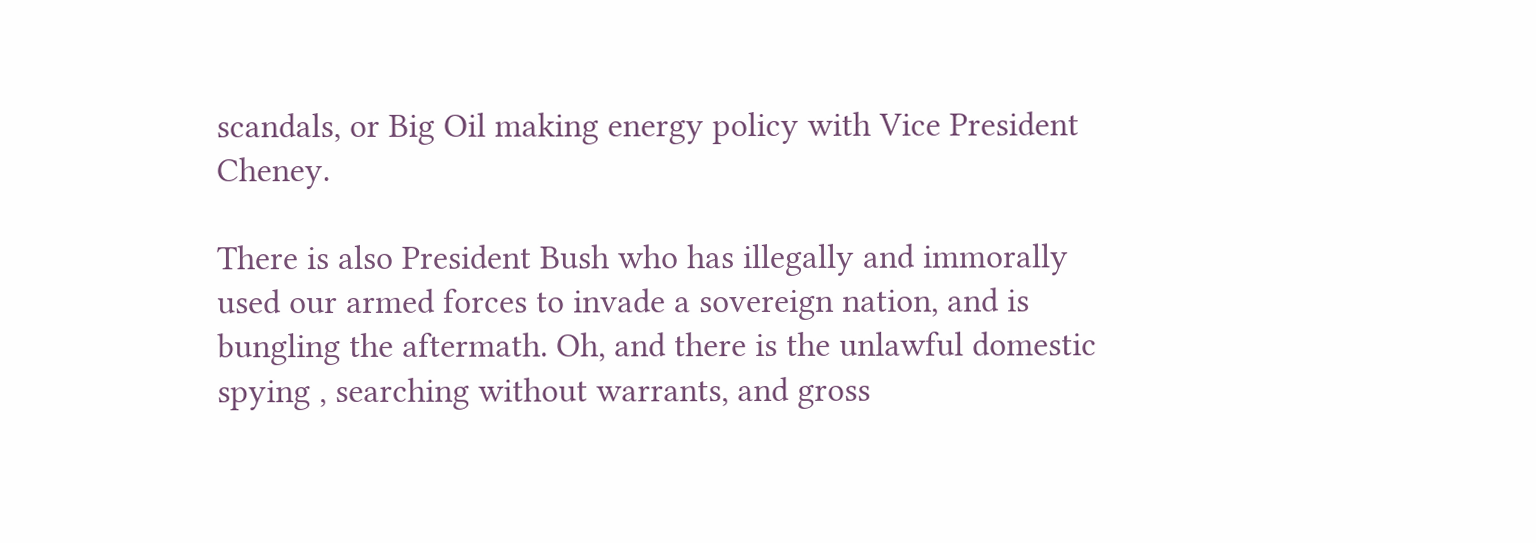scandals, or Big Oil making energy policy with Vice President Cheney.

There is also President Bush who has illegally and immorally used our armed forces to invade a sovereign nation, and is bungling the aftermath. Oh, and there is the unlawful domestic spying , searching without warrants, and gross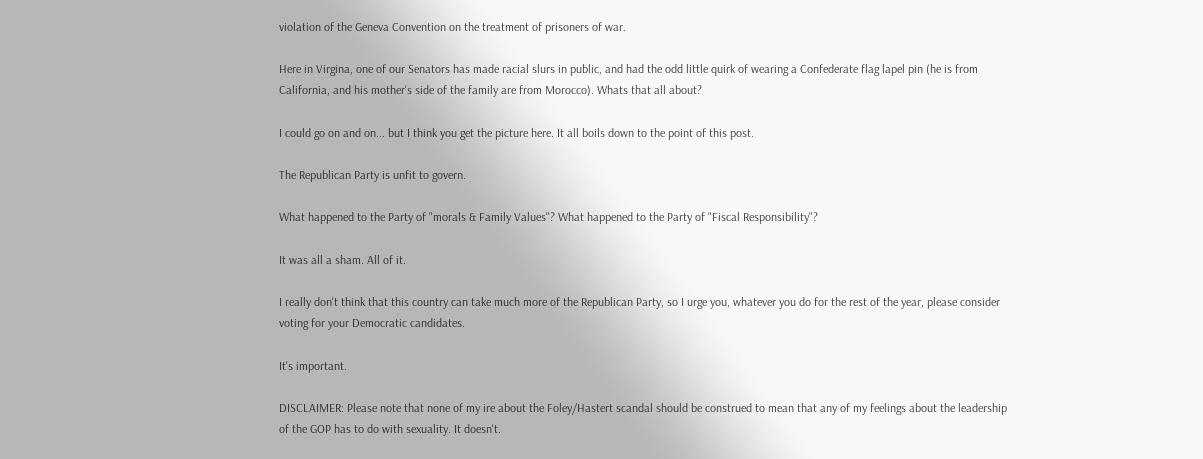violation of the Geneva Convention on the treatment of prisoners of war.

Here in Virgina, one of our Senators has made racial slurs in public, and had the odd little quirk of wearing a Confederate flag lapel pin (he is from California, and his mother's side of the family are from Morocco). Whats that all about?

I could go on and on... but I think you get the picture here. It all boils down to the point of this post.

The Republican Party is unfit to govern.

What happened to the Party of "morals & Family Values"? What happened to the Party of "Fiscal Responsibility"?

It was all a sham. All of it.

I really don't think that this country can take much more of the Republican Party, so I urge you, whatever you do for the rest of the year, please consider voting for your Democratic candidates.

It's important.

DISCLAIMER: Please note that none of my ire about the Foley/Hastert scandal should be construed to mean that any of my feelings about the leadership of the GOP has to do with sexuality. It doesn't.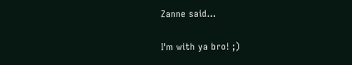Zanne said...

I'm with ya bro! ;)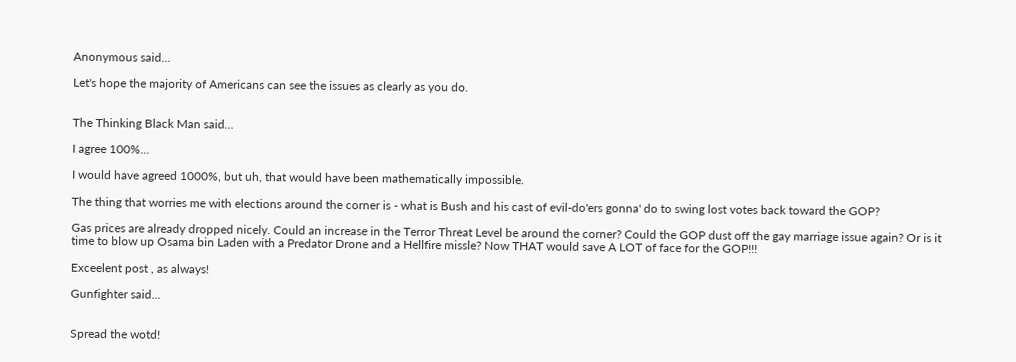Anonymous said...

Let's hope the majority of Americans can see the issues as clearly as you do.


The Thinking Black Man said...

I agree 100%...

I would have agreed 1000%, but uh, that would have been mathematically impossible.

The thing that worries me with elections around the corner is - what is Bush and his cast of evil-do'ers gonna' do to swing lost votes back toward the GOP?

Gas prices are already dropped nicely. Could an increase in the Terror Threat Level be around the corner? Could the GOP dust off the gay marriage issue again? Or is it time to blow up Osama bin Laden with a Predator Drone and a Hellfire missle? Now THAT would save A LOT of face for the GOP!!!

Exceelent post , as always!

Gunfighter said...


Spread the wotd!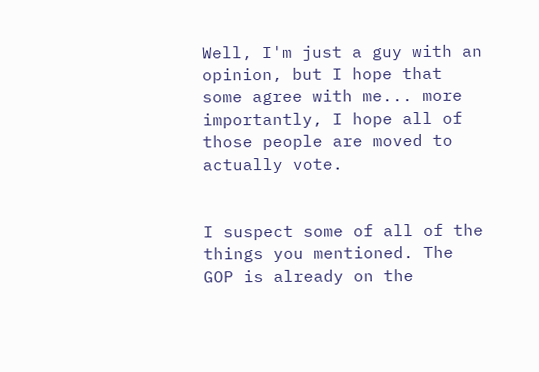Well, I'm just a guy with an opinion, but I hope that some agree with me... more importantly, I hope all of those people are moved to actually vote.


I suspect some of all of the things you mentioned. The GOP is already on the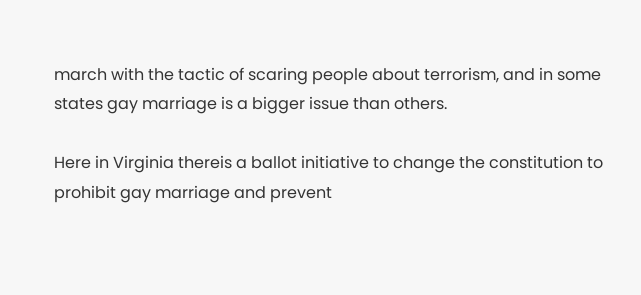march with the tactic of scaring people about terrorism, and in some states gay marriage is a bigger issue than others.

Here in Virginia thereis a ballot initiative to change the constitution to prohibit gay marriage and prevent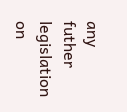any futher legislation on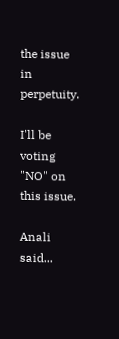the issue in perpetuity.

I'll be voting "NO" on this issue.

Anali said...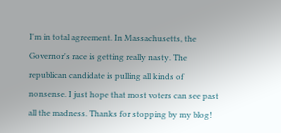I'm in total agreement. In Massachusetts, the Governor's race is getting really nasty. The republican candidate is pulling all kinds of nonsense. I just hope that most voters can see past all the madness. Thanks for stopping by my blog!